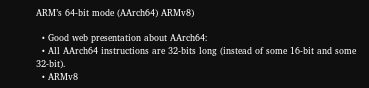ARM’s 64-bit mode (AArch64) ARMv8)

  • Good web presentation about AArch64:
  • All AArch64 instructions are 32-bits long (instead of some 16-bit and some 32-bit).
  • ARMv8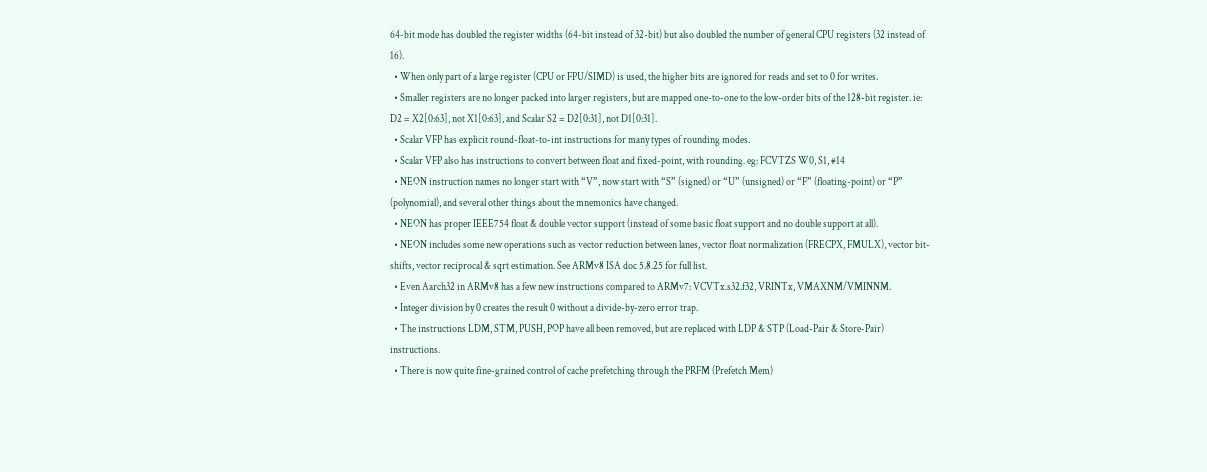64-bit mode has doubled the register widths (64-bit instead of 32-bit) but also doubled the number of general CPU registers (32 instead of 16).
  • When only part of a large register (CPU or FPU/SIMD) is used, the higher bits are ignored for reads and set to 0 for writes.
  • Smaller registers are no longer packed into larger registers, but are mapped one-to-one to the low-order bits of the 128-bit register. ie: D2 = X2[0:63], not X1[0:63], and Scalar S2 = D2[0:31], not D1[0:31].
  • Scalar VFP has explicit round-float-to-int instructions for many types of rounding modes.
  • Scalar VFP also has instructions to convert between float and fixed-point, with rounding. eg: FCVTZS W0, S1, #14
  • NEON instruction names no longer start with “V”, now start with “S” (signed) or “U” (unsigned) or “F” (floating-point) or “P” (polynomial), and several other things about the mnemonics have changed.
  • NEON has proper IEEE754 float & double vector support (instead of some basic float support and no double support at all).
  • NEON includes some new operations such as vector reduction between lanes, vector float normalization (FRECPX, FMULX), vector bit-shifts, vector reciprocal & sqrt estimation. See ARMv8 ISA doc 5.8.25 for full list.
  • Even Aarch32 in ARMv8 has a few new instructions compared to ARMv7: VCVTx.s32.f32, VRINTx, VMAXNM/VMINNM.
  • Integer division by 0 creates the result 0 without a divide-by-zero error trap.
  • The instructions LDM, STM, PUSH, POP have all been removed, but are replaced with LDP & STP (Load-Pair & Store-Pair) instructions.
  • There is now quite fine-grained control of cache prefetching through the PRFM (Prefetch Mem)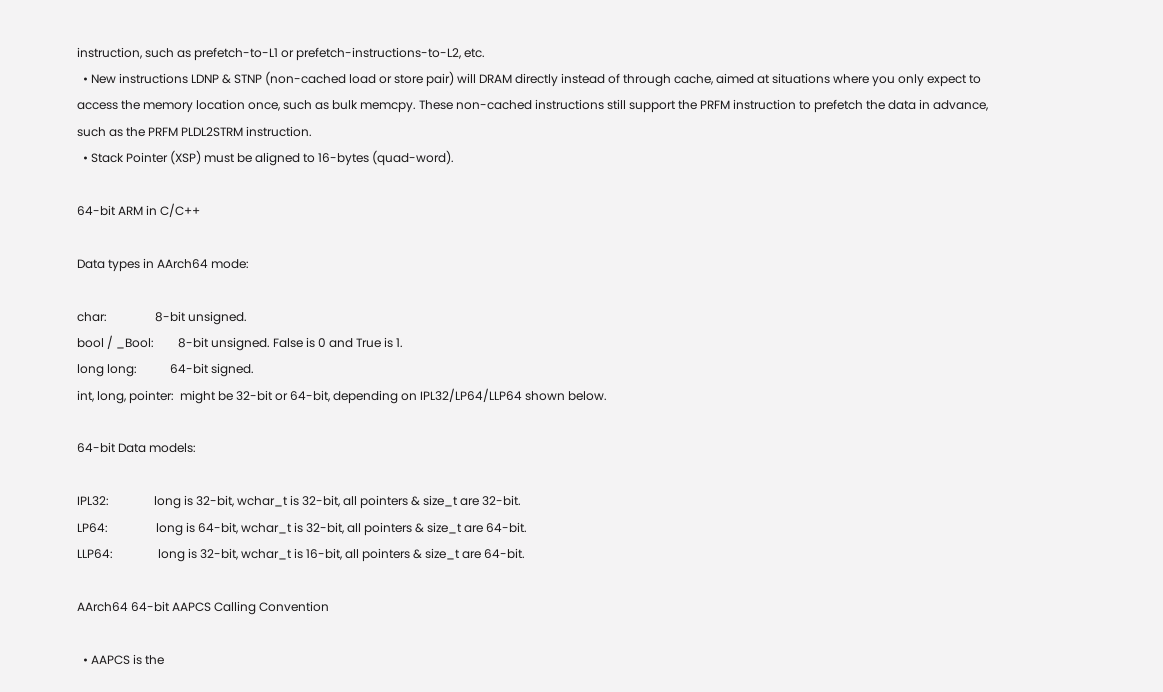instruction, such as prefetch-to-L1 or prefetch-instructions-to-L2, etc.
  • New instructions LDNP & STNP (non-cached load or store pair) will DRAM directly instead of through cache, aimed at situations where you only expect to access the memory location once, such as bulk memcpy. These non-cached instructions still support the PRFM instruction to prefetch the data in advance, such as the PRFM PLDL2STRM instruction.
  • Stack Pointer (XSP) must be aligned to 16-bytes (quad-word).

64-bit ARM in C/C++

Data types in AArch64 mode:

char:                8-bit unsigned.
bool / _Bool:        8-bit unsigned. False is 0 and True is 1.
long long:           64-bit signed.
int, long, pointer:  might be 32-bit or 64-bit, depending on IPL32/LP64/LLP64 shown below.

64-bit Data models:

IPL32:               long is 32-bit, wchar_t is 32-bit, all pointers & size_t are 32-bit.
LP64:                long is 64-bit, wchar_t is 32-bit, all pointers & size_t are 64-bit.
LLP64:               long is 32-bit, wchar_t is 16-bit, all pointers & size_t are 64-bit.

AArch64 64-bit AAPCS Calling Convention

  • AAPCS is the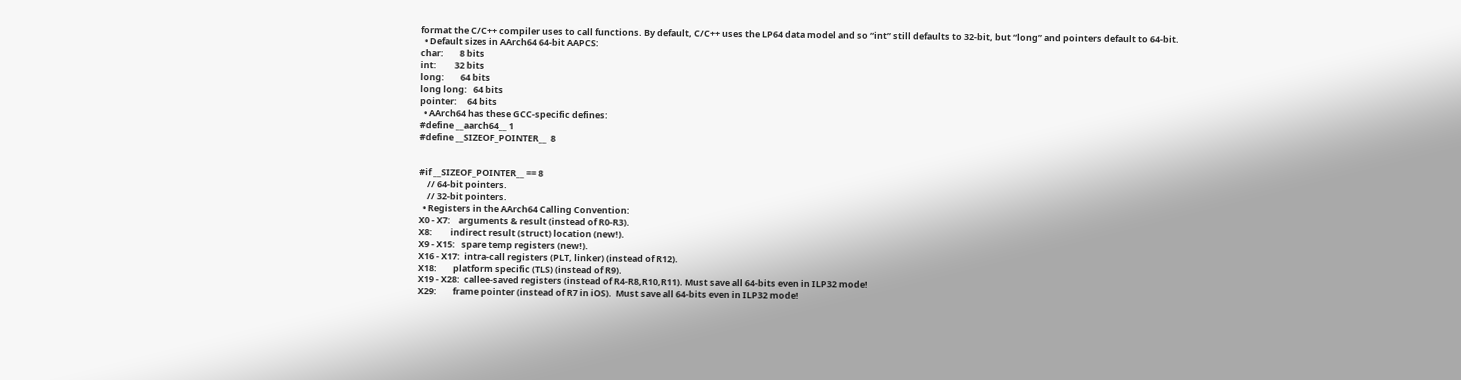format the C/C++ compiler uses to call functions. By default, C/C++ uses the LP64 data model and so “int” still defaults to 32-bit, but “long” and pointers default to 64-bit.
  • Default sizes in AArch64 64-bit AAPCS:
char:        8 bits
int:         32 bits
long:        64 bits
long long:   64 bits
pointer:     64 bits
  • AArch64 has these GCC-specific defines:
#define __aarch64__ 1
#define __SIZEOF_POINTER__  8


#if __SIZEOF_POINTER__ == 8
    // 64-bit pointers.
    // 32-bit pointers.
  • Registers in the AArch64 Calling Convention:
X0 - X7:    arguments & result (instead of R0-R3).
X8:         indirect result (struct) location (new!).
X9 - X15:   spare temp registers (new!).
X16 - X17:  intra-call registers (PLT, linker) (instead of R12).
X18:        platform specific (TLS) (instead of R9).
X19 - X28:  callee-saved registers (instead of R4-R8,R10,R11). Must save all 64-bits even in ILP32 mode!
X29:        frame pointer (instead of R7 in iOS).  Must save all 64-bits even in ILP32 mode!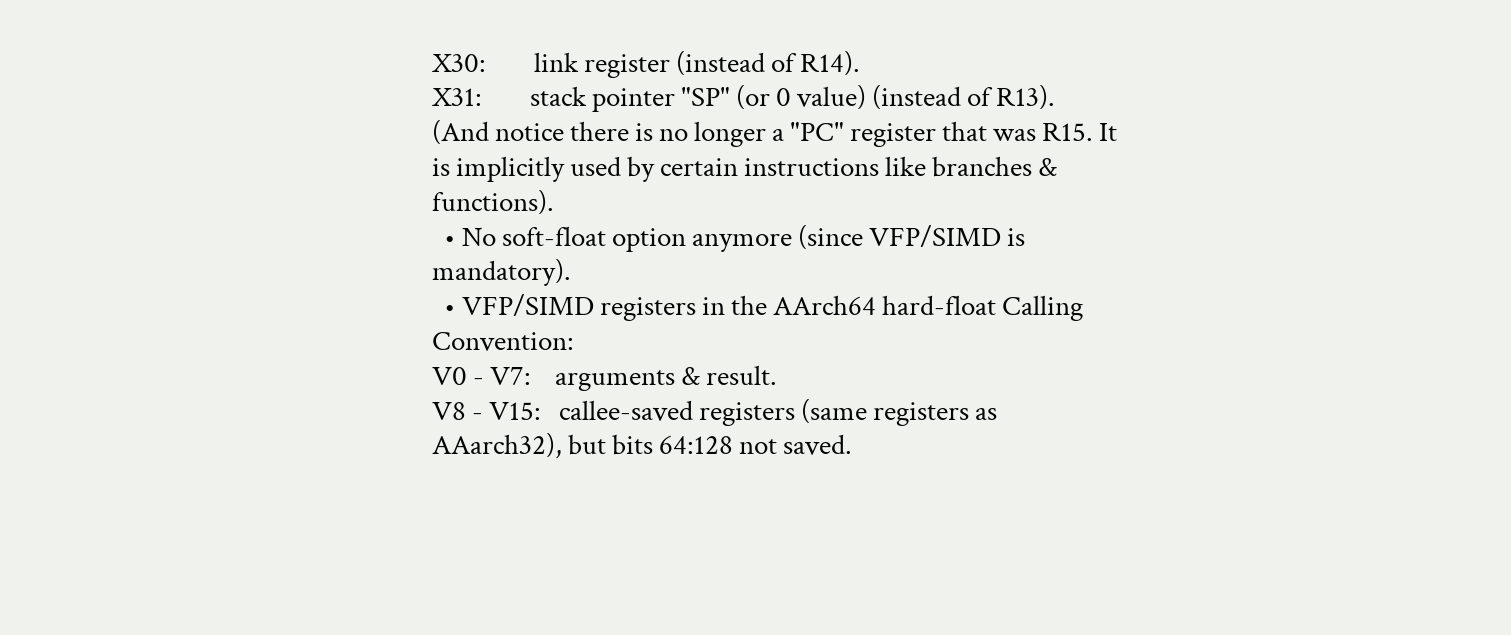X30:        link register (instead of R14).
X31:        stack pointer "SP" (or 0 value) (instead of R13).
(And notice there is no longer a "PC" register that was R15. It is implicitly used by certain instructions like branches & functions).
  • No soft-float option anymore (since VFP/SIMD is mandatory).
  • VFP/SIMD registers in the AArch64 hard-float Calling Convention:
V0 - V7:    arguments & result.
V8 - V15:   callee-saved registers (same registers as AAarch32), but bits 64:128 not saved.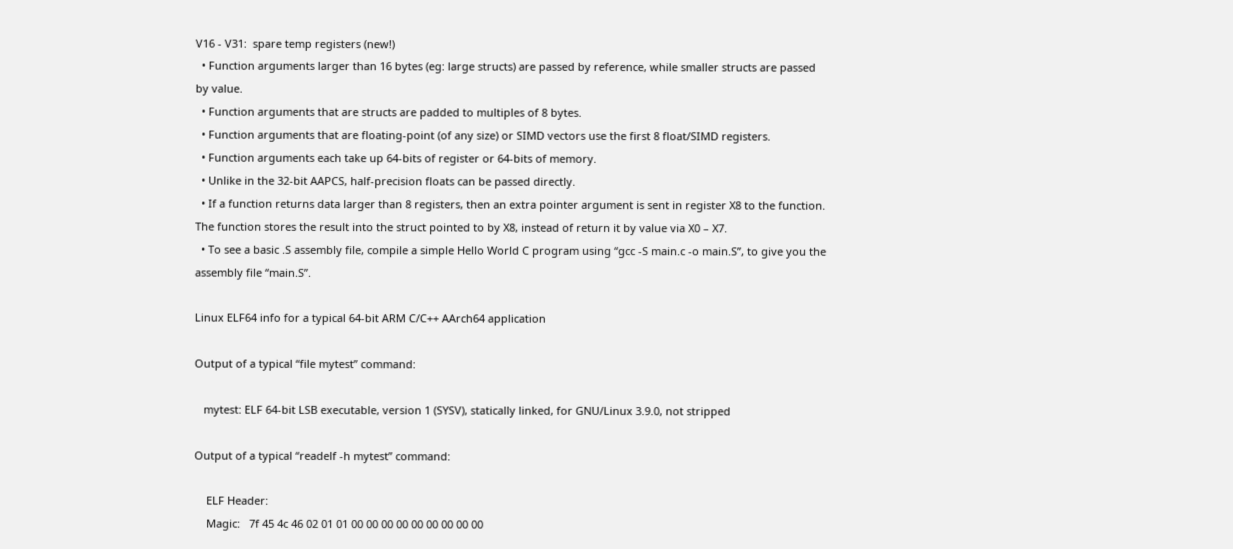V16 - V31:  spare temp registers (new!)
  • Function arguments larger than 16 bytes (eg: large structs) are passed by reference, while smaller structs are passed by value.
  • Function arguments that are structs are padded to multiples of 8 bytes.
  • Function arguments that are floating-point (of any size) or SIMD vectors use the first 8 float/SIMD registers.
  • Function arguments each take up 64-bits of register or 64-bits of memory.
  • Unlike in the 32-bit AAPCS, half-precision floats can be passed directly.
  • If a function returns data larger than 8 registers, then an extra pointer argument is sent in register X8 to the function. The function stores the result into the struct pointed to by X8, instead of return it by value via X0 – X7.
  • To see a basic .S assembly file, compile a simple Hello World C program using “gcc -S main.c -o main.S”, to give you the assembly file “main.S”.

Linux ELF64 info for a typical 64-bit ARM C/C++ AArch64 application

Output of a typical “file mytest” command:

   mytest: ELF 64-bit LSB executable, version 1 (SYSV), statically linked, for GNU/Linux 3.9.0, not stripped

Output of a typical “readelf -h mytest” command:

    ELF Header:
    Magic:   7f 45 4c 46 02 01 01 00 00 00 00 00 00 00 00 00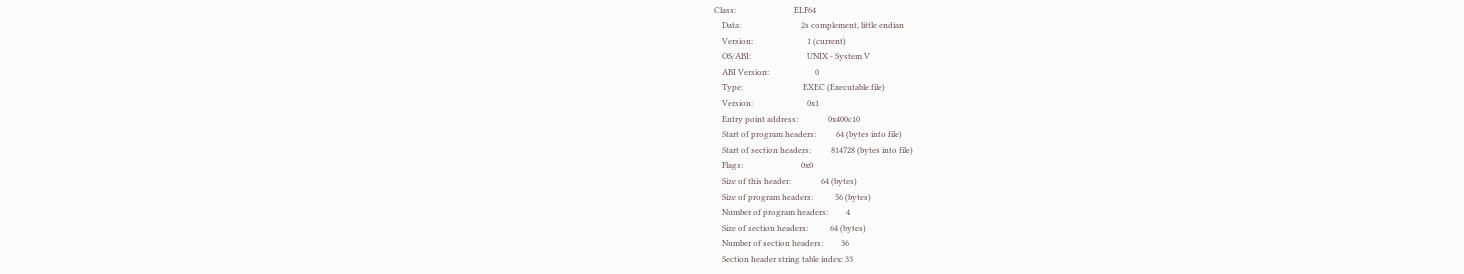Class:                             ELF64
    Data:                              2s complement, little endian
    Version:                           1 (current)
    OS/ABI:                            UNIX - System V
    ABI Version:                       0
    Type:                              EXEC (Executable file)
    Version:                           0x1
    Entry point address:               0x400c10
    Start of program headers:          64 (bytes into file)
    Start of section headers:          814728 (bytes into file)
    Flags:                             0x0
    Size of this header:               64 (bytes)
    Size of program headers:           56 (bytes)
    Number of program headers:         4
    Size of section headers:           64 (bytes)
    Number of section headers:         36
    Section header string table index: 33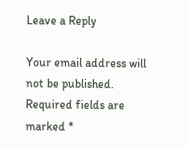Leave a Reply

Your email address will not be published. Required fields are marked *